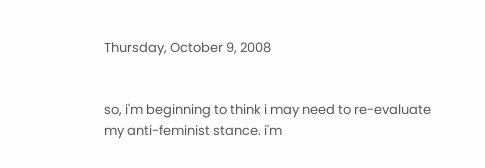Thursday, October 9, 2008


so, i'm beginning to think i may need to re-evaluate my anti-feminist stance. i'm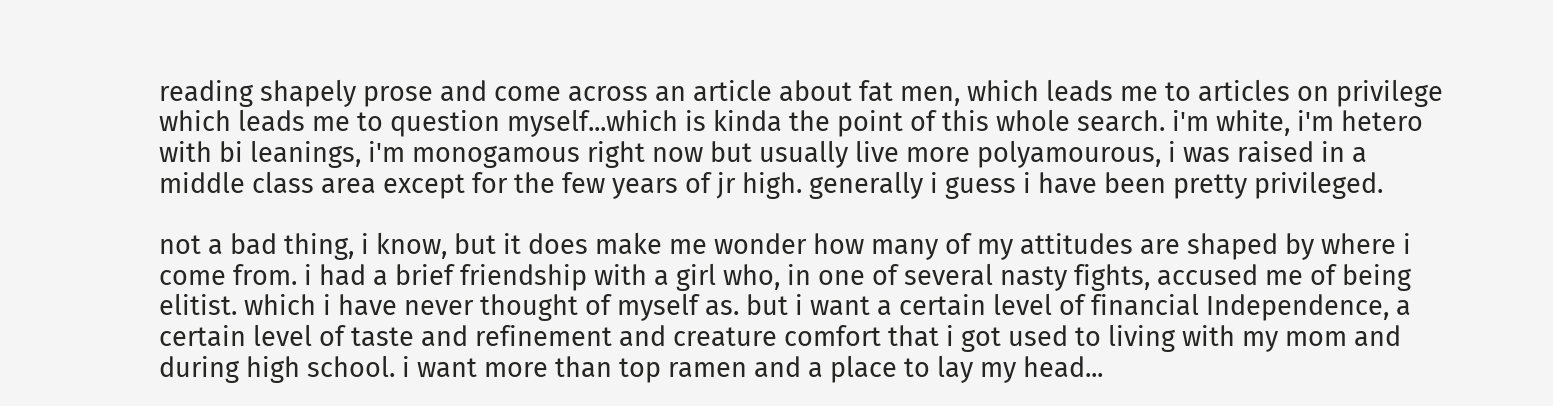reading shapely prose and come across an article about fat men, which leads me to articles on privilege which leads me to question myself...which is kinda the point of this whole search. i'm white, i'm hetero with bi leanings, i'm monogamous right now but usually live more polyamourous, i was raised in a middle class area except for the few years of jr high. generally i guess i have been pretty privileged.

not a bad thing, i know, but it does make me wonder how many of my attitudes are shaped by where i come from. i had a brief friendship with a girl who, in one of several nasty fights, accused me of being elitist. which i have never thought of myself as. but i want a certain level of financial Independence, a certain level of taste and refinement and creature comfort that i got used to living with my mom and during high school. i want more than top ramen and a place to lay my head...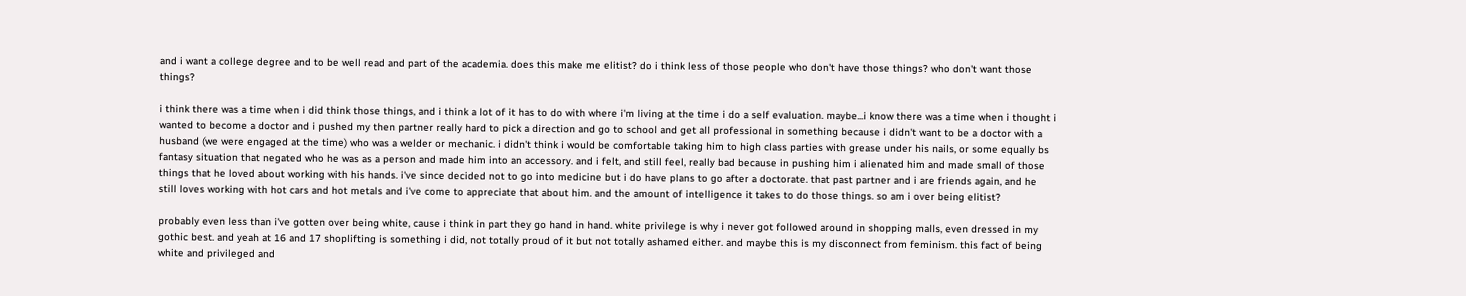and i want a college degree and to be well read and part of the academia. does this make me elitist? do i think less of those people who don't have those things? who don't want those things?

i think there was a time when i did think those things, and i think a lot of it has to do with where i'm living at the time i do a self evaluation. maybe...i know there was a time when i thought i wanted to become a doctor and i pushed my then partner really hard to pick a direction and go to school and get all professional in something because i didn't want to be a doctor with a husband (we were engaged at the time) who was a welder or mechanic. i didn't think i would be comfortable taking him to high class parties with grease under his nails, or some equally bs fantasy situation that negated who he was as a person and made him into an accessory. and i felt, and still feel, really bad because in pushing him i alienated him and made small of those things that he loved about working with his hands. i've since decided not to go into medicine but i do have plans to go after a doctorate. that past partner and i are friends again, and he still loves working with hot cars and hot metals and i've come to appreciate that about him. and the amount of intelligence it takes to do those things. so am i over being elitist?

probably even less than i've gotten over being white, cause i think in part they go hand in hand. white privilege is why i never got followed around in shopping malls, even dressed in my gothic best. and yeah at 16 and 17 shoplifting is something i did, not totally proud of it but not totally ashamed either. and maybe this is my disconnect from feminism. this fact of being white and privileged and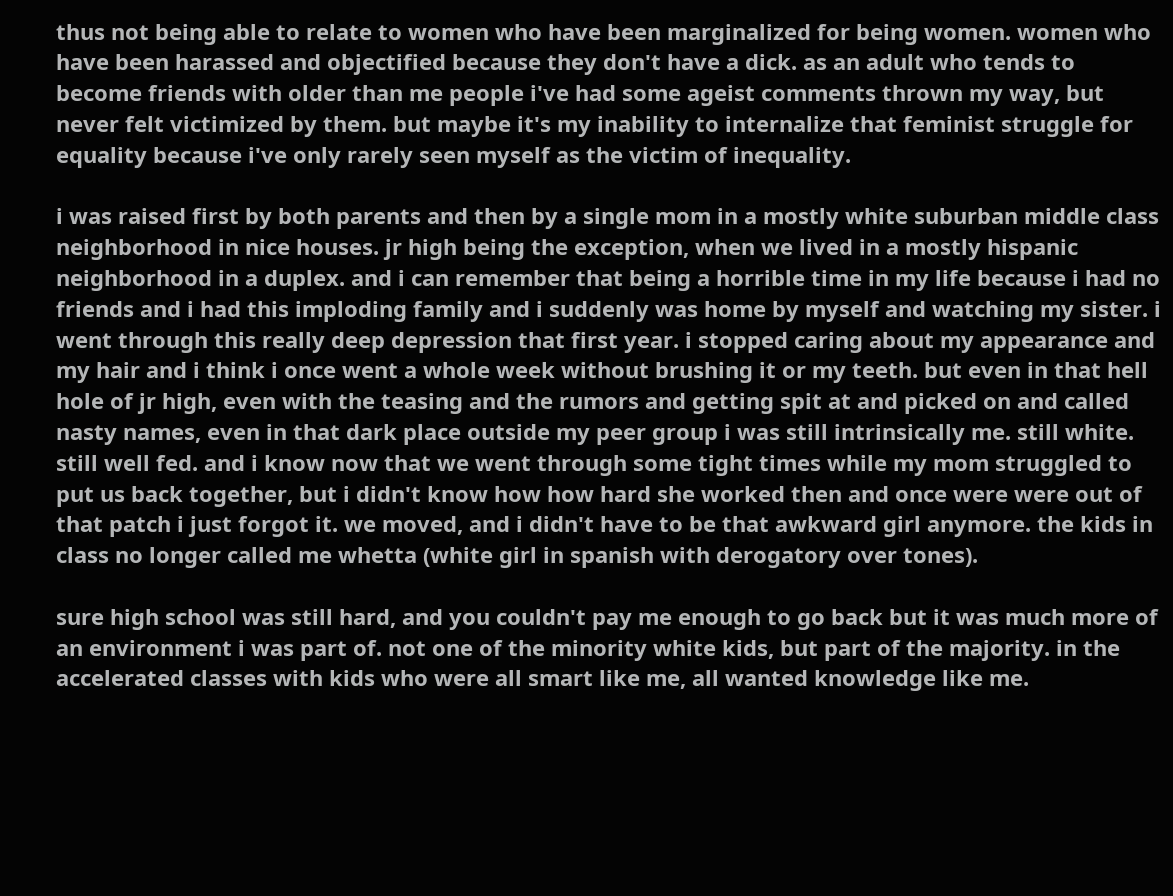thus not being able to relate to women who have been marginalized for being women. women who have been harassed and objectified because they don't have a dick. as an adult who tends to become friends with older than me people i've had some ageist comments thrown my way, but never felt victimized by them. but maybe it's my inability to internalize that feminist struggle for equality because i've only rarely seen myself as the victim of inequality.

i was raised first by both parents and then by a single mom in a mostly white suburban middle class neighborhood in nice houses. jr high being the exception, when we lived in a mostly hispanic neighborhood in a duplex. and i can remember that being a horrible time in my life because i had no friends and i had this imploding family and i suddenly was home by myself and watching my sister. i went through this really deep depression that first year. i stopped caring about my appearance and my hair and i think i once went a whole week without brushing it or my teeth. but even in that hell hole of jr high, even with the teasing and the rumors and getting spit at and picked on and called nasty names, even in that dark place outside my peer group i was still intrinsically me. still white. still well fed. and i know now that we went through some tight times while my mom struggled to put us back together, but i didn't know how how hard she worked then and once were were out of that patch i just forgot it. we moved, and i didn't have to be that awkward girl anymore. the kids in class no longer called me whetta (white girl in spanish with derogatory over tones).

sure high school was still hard, and you couldn't pay me enough to go back but it was much more of an environment i was part of. not one of the minority white kids, but part of the majority. in the accelerated classes with kids who were all smart like me, all wanted knowledge like me.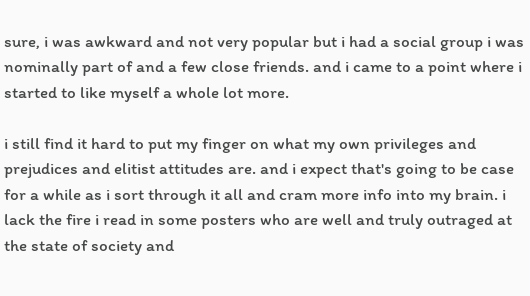sure, i was awkward and not very popular but i had a social group i was nominally part of and a few close friends. and i came to a point where i started to like myself a whole lot more.

i still find it hard to put my finger on what my own privileges and prejudices and elitist attitudes are. and i expect that's going to be case for a while as i sort through it all and cram more info into my brain. i lack the fire i read in some posters who are well and truly outraged at the state of society and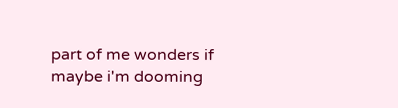part of me wonders if maybe i'm dooming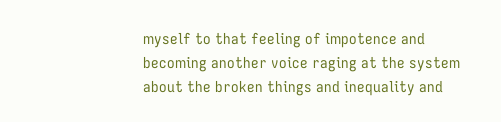myself to that feeling of impotence and becoming another voice raging at the system about the broken things and inequality and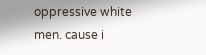oppressive white men. cause i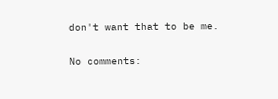don't want that to be me.

No comments: